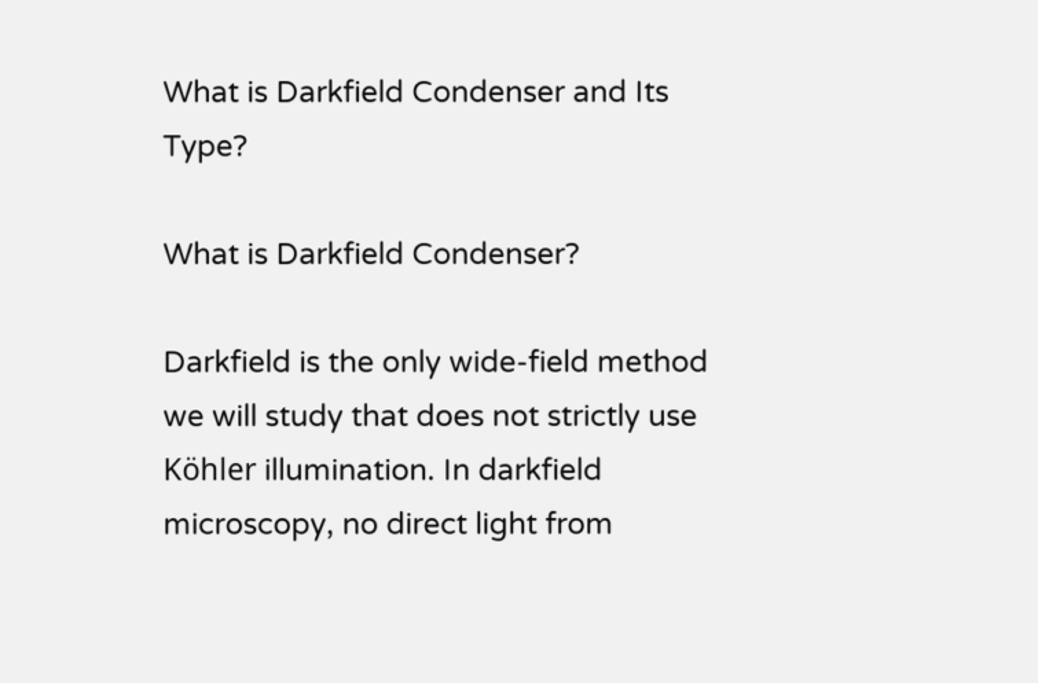What is Darkfield Condenser and Its Type?

What is Darkfield Condenser?

Darkfield is the only wide-field method we will study that does not strictly use Köhler illumination. In darkfield microscopy, no direct light from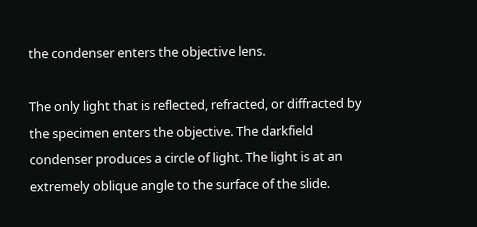the condenser enters the objective lens.

The only light that is reflected, refracted, or diffracted by the specimen enters the objective. The darkfield condenser produces a circle of light. The light is at an extremely oblique angle to the surface of the slide.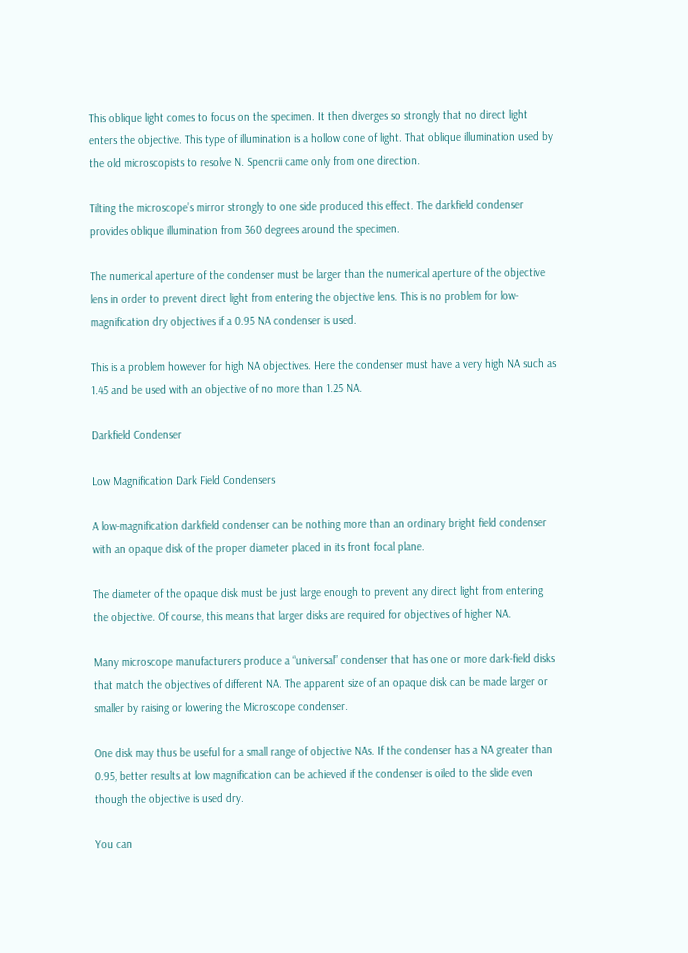This oblique light comes to focus on the specimen. It then diverges so strongly that no direct light enters the objective. This type of illumination is a hollow cone of light. That oblique illumination used by the old microscopists to resolve N. Spencrii came only from one direction.

Tilting the microscope’s mirror strongly to one side produced this effect. The darkfield condenser provides oblique illumination from 360 degrees around the specimen.

The numerical aperture of the condenser must be larger than the numerical aperture of the objective lens in order to prevent direct light from entering the objective lens. This is no problem for low-magnification dry objectives if a 0.95 NA condenser is used.

This is a problem however for high NA objectives. Here the condenser must have a very high NA such as 1.45 and be used with an objective of no more than 1.25 NA.

Darkfield Condenser

Low Magnification Dark Field Condensers

A low-magnification darkfield condenser can be nothing more than an ordinary bright field condenser with an opaque disk of the proper diameter placed in its front focal plane.

The diameter of the opaque disk must be just large enough to prevent any direct light from entering the objective. Of course, this means that larger disks are required for objectives of higher NA.

Many microscope manufacturers produce a “universal” condenser that has one or more dark-field disks that match the objectives of different NA. The apparent size of an opaque disk can be made larger or smaller by raising or lowering the Microscope condenser.

One disk may thus be useful for a small range of objective NAs. If the condenser has a NA greater than 0.95, better results at low magnification can be achieved if the condenser is oiled to the slide even though the objective is used dry.

You can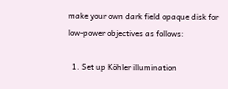make your own dark field opaque disk for low-power objectives as follows:

  1. Set up Köhler illumination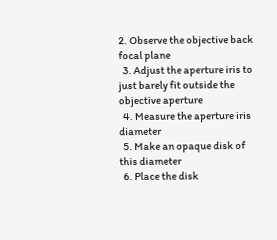2. Observe the objective back focal plane
  3. Adjust the aperture iris to just barely fit outside the objective aperture
  4. Measure the aperture iris diameter
  5. Make an opaque disk of this diameter
  6. Place the disk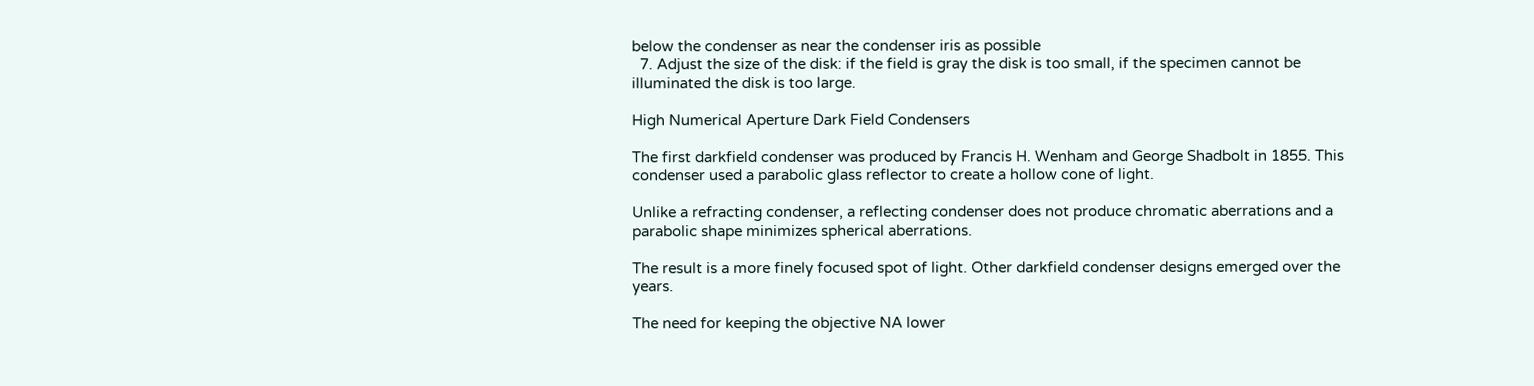below the condenser as near the condenser iris as possible
  7. Adjust the size of the disk: if the field is gray the disk is too small, if the specimen cannot be illuminated the disk is too large.

High Numerical Aperture Dark Field Condensers

The first darkfield condenser was produced by Francis H. Wenham and George Shadbolt in 1855. This condenser used a parabolic glass reflector to create a hollow cone of light.

Unlike a refracting condenser, a reflecting condenser does not produce chromatic aberrations and a parabolic shape minimizes spherical aberrations.

The result is a more finely focused spot of light. Other darkfield condenser designs emerged over the years.

The need for keeping the objective NA lower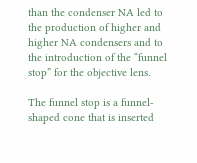than the condenser NA led to the production of higher and higher NA condensers and to the introduction of the “funnel stop” for the objective lens.

The funnel stop is a funnel-shaped cone that is inserted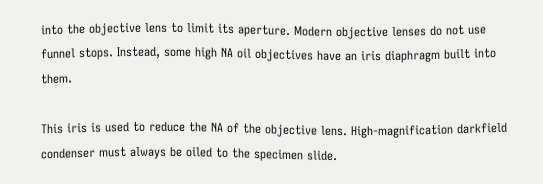into the objective lens to limit its aperture. Modern objective lenses do not use funnel stops. Instead, some high NA oil objectives have an iris diaphragm built into them.

This iris is used to reduce the NA of the objective lens. High-magnification darkfield condenser must always be oiled to the specimen slide.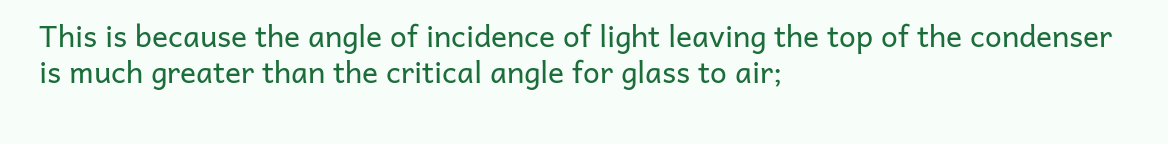This is because the angle of incidence of light leaving the top of the condenser is much greater than the critical angle for glass to air;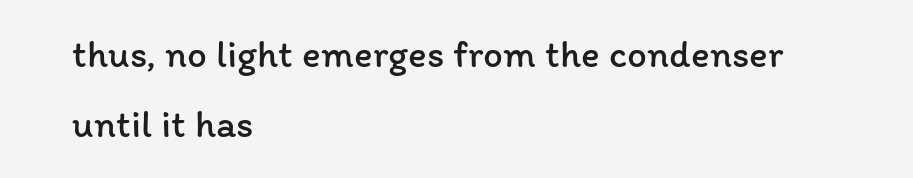thus, no light emerges from the condenser until it has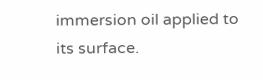immersion oil applied to its surface.